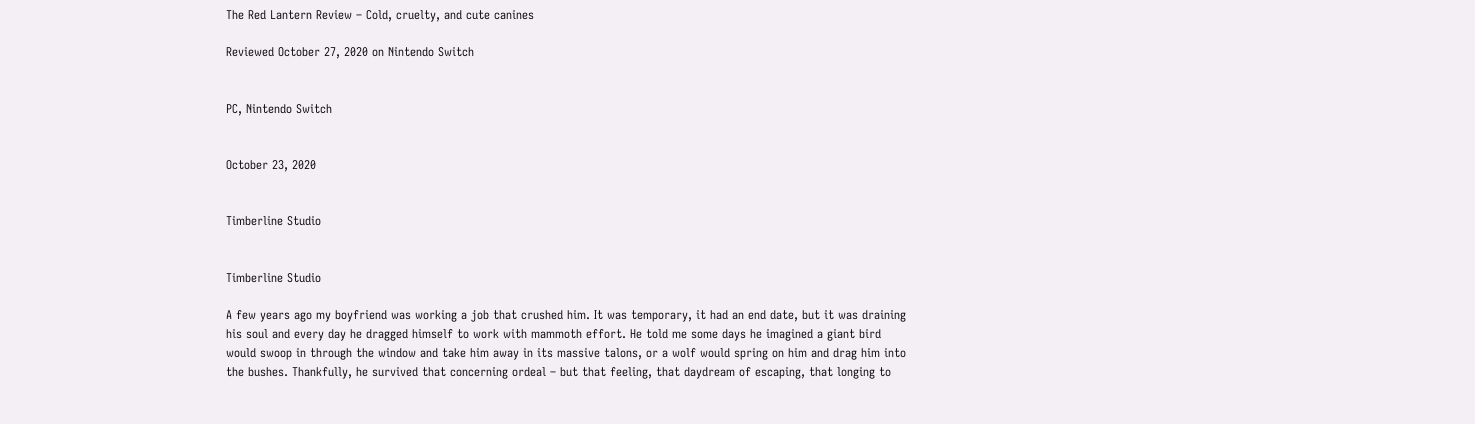The Red Lantern Review – Cold, cruelty, and cute canines

Reviewed October 27, 2020 on Nintendo Switch


PC, Nintendo Switch


October 23, 2020


Timberline Studio


Timberline Studio

A few years ago my boyfriend was working a job that crushed him. It was temporary, it had an end date, but it was draining his soul and every day he dragged himself to work with mammoth effort. He told me some days he imagined a giant bird would swoop in through the window and take him away in its massive talons, or a wolf would spring on him and drag him into the bushes. Thankfully, he survived that concerning ordeal – but that feeling, that daydream of escaping, that longing to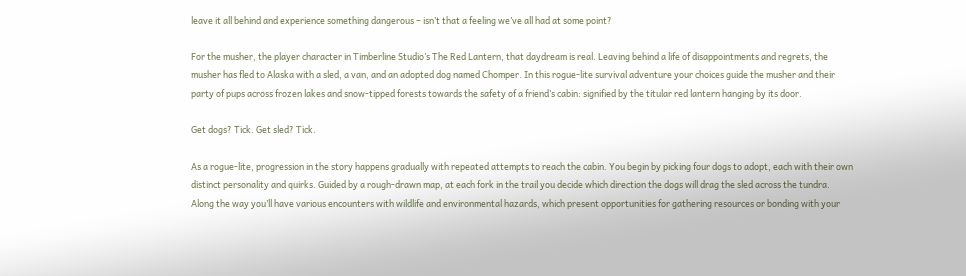leave it all behind and experience something dangerous – isn’t that a feeling we’ve all had at some point?

For the musher, the player character in Timberline Studio’s The Red Lantern, that daydream is real. Leaving behind a life of disappointments and regrets, the musher has fled to Alaska with a sled, a van, and an adopted dog named Chomper. In this rogue-lite survival adventure your choices guide the musher and their party of pups across frozen lakes and snow-tipped forests towards the safety of a friend’s cabin: signified by the titular red lantern hanging by its door.

Get dogs? Tick. Get sled? Tick.

As a rogue-lite, progression in the story happens gradually with repeated attempts to reach the cabin. You begin by picking four dogs to adopt, each with their own distinct personality and quirks. Guided by a rough-drawn map, at each fork in the trail you decide which direction the dogs will drag the sled across the tundra. Along the way you’ll have various encounters with wildlife and environmental hazards, which present opportunities for gathering resources or bonding with your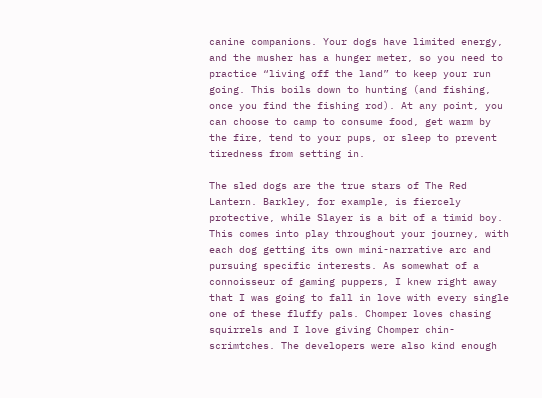canine companions. Your dogs have limited energy, and the musher has a hunger meter, so you need to practice “living off the land” to keep your run going. This boils down to hunting (and fishing, once you find the fishing rod). At any point, you can choose to camp to consume food, get warm by the fire, tend to your pups, or sleep to prevent tiredness from setting in.

The sled dogs are the true stars of The Red Lantern. Barkley, for example, is fiercely protective, while Slayer is a bit of a timid boy. This comes into play throughout your journey, with each dog getting its own mini-narrative arc and pursuing specific interests. As somewhat of a connoisseur of gaming puppers, I knew right away that I was going to fall in love with every single one of these fluffy pals. Chomper loves chasing squirrels and I love giving Chomper chin-scrimtches. The developers were also kind enough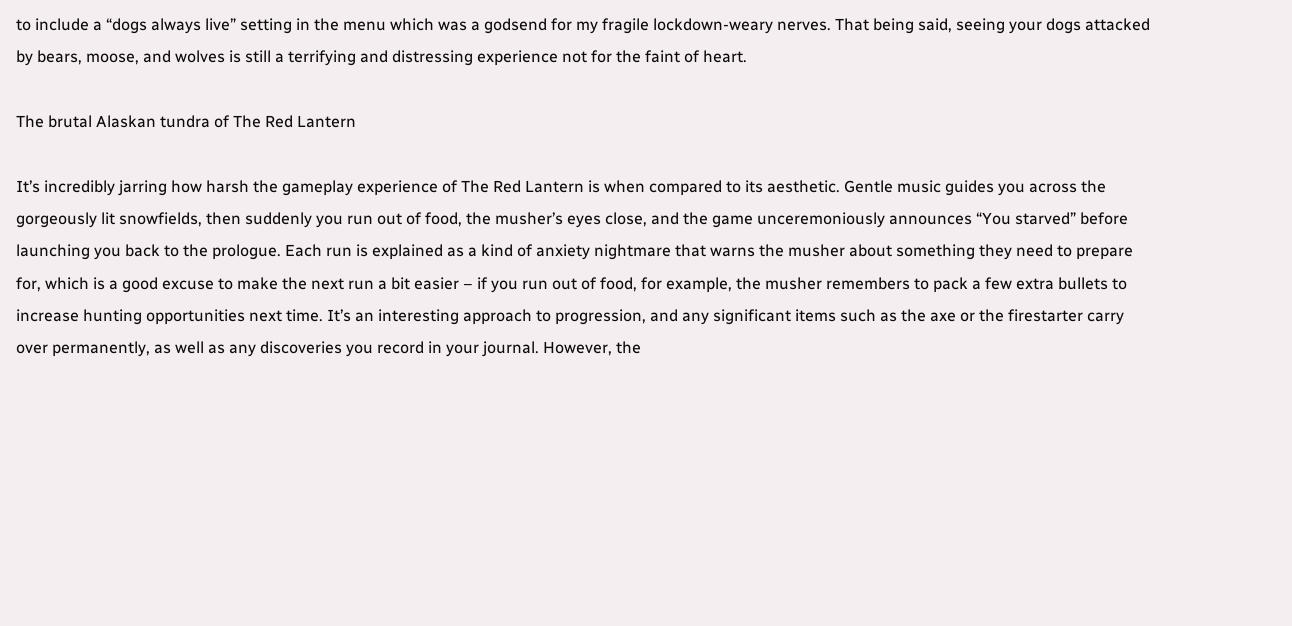to include a “dogs always live” setting in the menu which was a godsend for my fragile lockdown-weary nerves. That being said, seeing your dogs attacked by bears, moose, and wolves is still a terrifying and distressing experience not for the faint of heart.

The brutal Alaskan tundra of The Red Lantern

It’s incredibly jarring how harsh the gameplay experience of The Red Lantern is when compared to its aesthetic. Gentle music guides you across the gorgeously lit snowfields, then suddenly you run out of food, the musher’s eyes close, and the game unceremoniously announces “You starved” before launching you back to the prologue. Each run is explained as a kind of anxiety nightmare that warns the musher about something they need to prepare for, which is a good excuse to make the next run a bit easier – if you run out of food, for example, the musher remembers to pack a few extra bullets to increase hunting opportunities next time. It’s an interesting approach to progression, and any significant items such as the axe or the firestarter carry over permanently, as well as any discoveries you record in your journal. However, the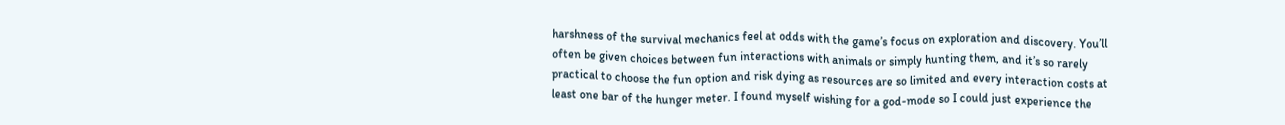harshness of the survival mechanics feel at odds with the game’s focus on exploration and discovery. You’ll often be given choices between fun interactions with animals or simply hunting them, and it’s so rarely practical to choose the fun option and risk dying as resources are so limited and every interaction costs at least one bar of the hunger meter. I found myself wishing for a god-mode so I could just experience the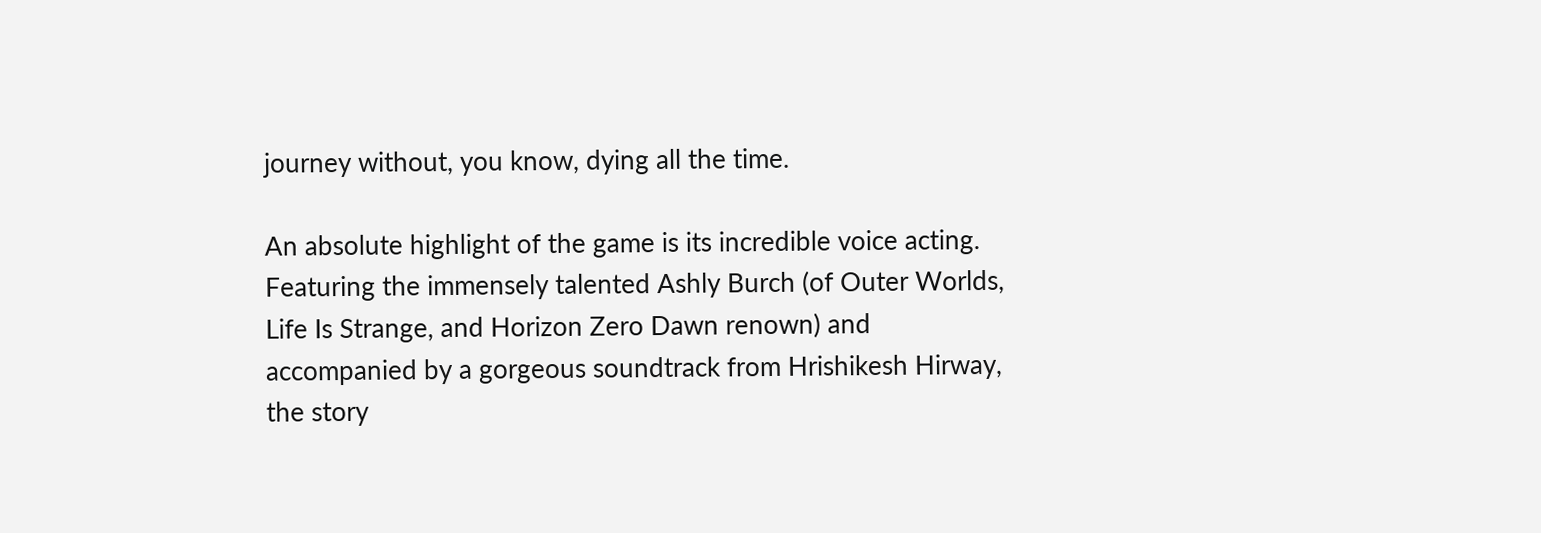journey without, you know, dying all the time.

An absolute highlight of the game is its incredible voice acting. Featuring the immensely talented Ashly Burch (of Outer Worlds, Life Is Strange, and Horizon Zero Dawn renown) and accompanied by a gorgeous soundtrack from Hrishikesh Hirway, the story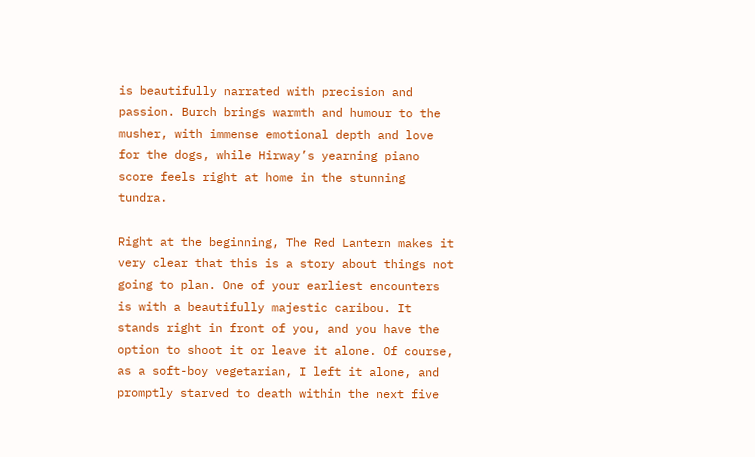is beautifully narrated with precision and passion. Burch brings warmth and humour to the musher, with immense emotional depth and love for the dogs, while Hirway’s yearning piano score feels right at home in the stunning tundra.

Right at the beginning, The Red Lantern makes it very clear that this is a story about things not going to plan. One of your earliest encounters is with a beautifully majestic caribou. It stands right in front of you, and you have the option to shoot it or leave it alone. Of course, as a soft-boy vegetarian, I left it alone, and promptly starved to death within the next five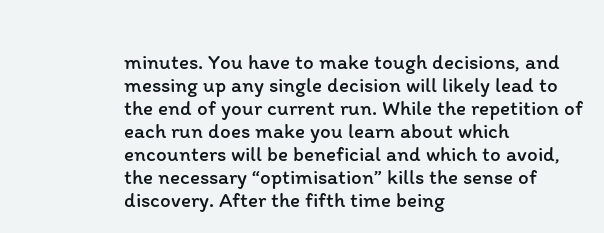minutes. You have to make tough decisions, and messing up any single decision will likely lead to the end of your current run. While the repetition of each run does make you learn about which encounters will be beneficial and which to avoid, the necessary “optimisation” kills the sense of discovery. After the fifth time being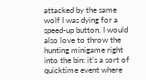attacked by the same wolf I was dying for a speed-up button. I would also love to throw the hunting minigame right into the bin: it’s a sort of quicktime event where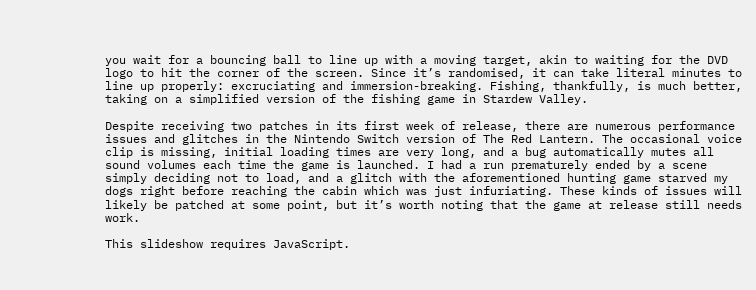you wait for a bouncing ball to line up with a moving target, akin to waiting for the DVD logo to hit the corner of the screen. Since it’s randomised, it can take literal minutes to line up properly: excruciating and immersion-breaking. Fishing, thankfully, is much better, taking on a simplified version of the fishing game in Stardew Valley.

Despite receiving two patches in its first week of release, there are numerous performance issues and glitches in the Nintendo Switch version of The Red Lantern. The occasional voice clip is missing, initial loading times are very long, and a bug automatically mutes all sound volumes each time the game is launched. I had a run prematurely ended by a scene simply deciding not to load, and a glitch with the aforementioned hunting game starved my dogs right before reaching the cabin which was just infuriating. These kinds of issues will likely be patched at some point, but it’s worth noting that the game at release still needs work.

This slideshow requires JavaScript.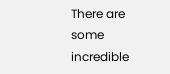There are some incredible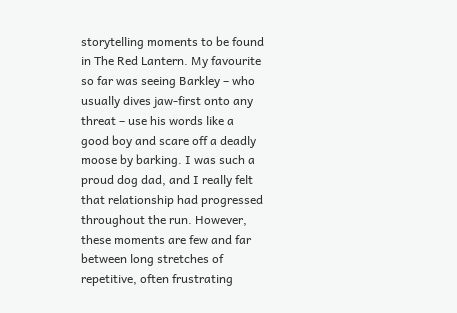storytelling moments to be found in The Red Lantern. My favourite so far was seeing Barkley – who usually dives jaw-first onto any threat – use his words like a good boy and scare off a deadly moose by barking. I was such a proud dog dad, and I really felt that relationship had progressed throughout the run. However, these moments are few and far between long stretches of repetitive, often frustrating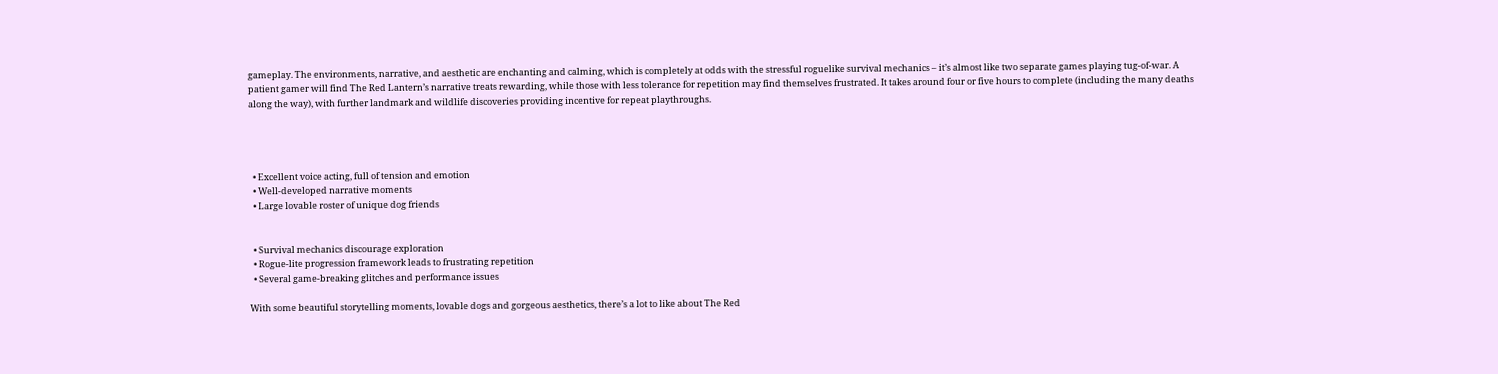gameplay. The environments, narrative, and aesthetic are enchanting and calming, which is completely at odds with the stressful roguelike survival mechanics – it’s almost like two separate games playing tug-of-war. A patient gamer will find The Red Lantern’s narrative treats rewarding, while those with less tolerance for repetition may find themselves frustrated. It takes around four or five hours to complete (including the many deaths along the way), with further landmark and wildlife discoveries providing incentive for repeat playthroughs.




  • Excellent voice acting, full of tension and emotion
  • Well-developed narrative moments
  • Large lovable roster of unique dog friends


  • Survival mechanics discourage exploration
  • Rogue-lite progression framework leads to frustrating repetition
  • Several game-breaking glitches and performance issues

With some beautiful storytelling moments, lovable dogs and gorgeous aesthetics, there’s a lot to like about The Red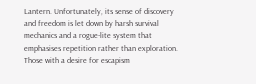Lantern. Unfortunately, its sense of discovery and freedom is let down by harsh survival mechanics and a rogue-lite system that emphasises repetition rather than exploration. Those with a desire for escapism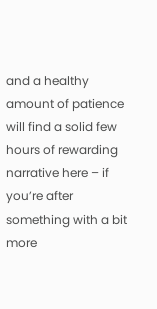and a healthy amount of patience will find a solid few hours of rewarding narrative here – if you’re after something with a bit more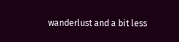wanderlust and a bit less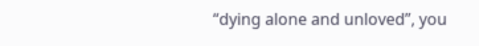“dying alone and unloved”, you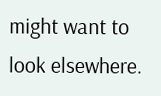might want to look elsewhere.